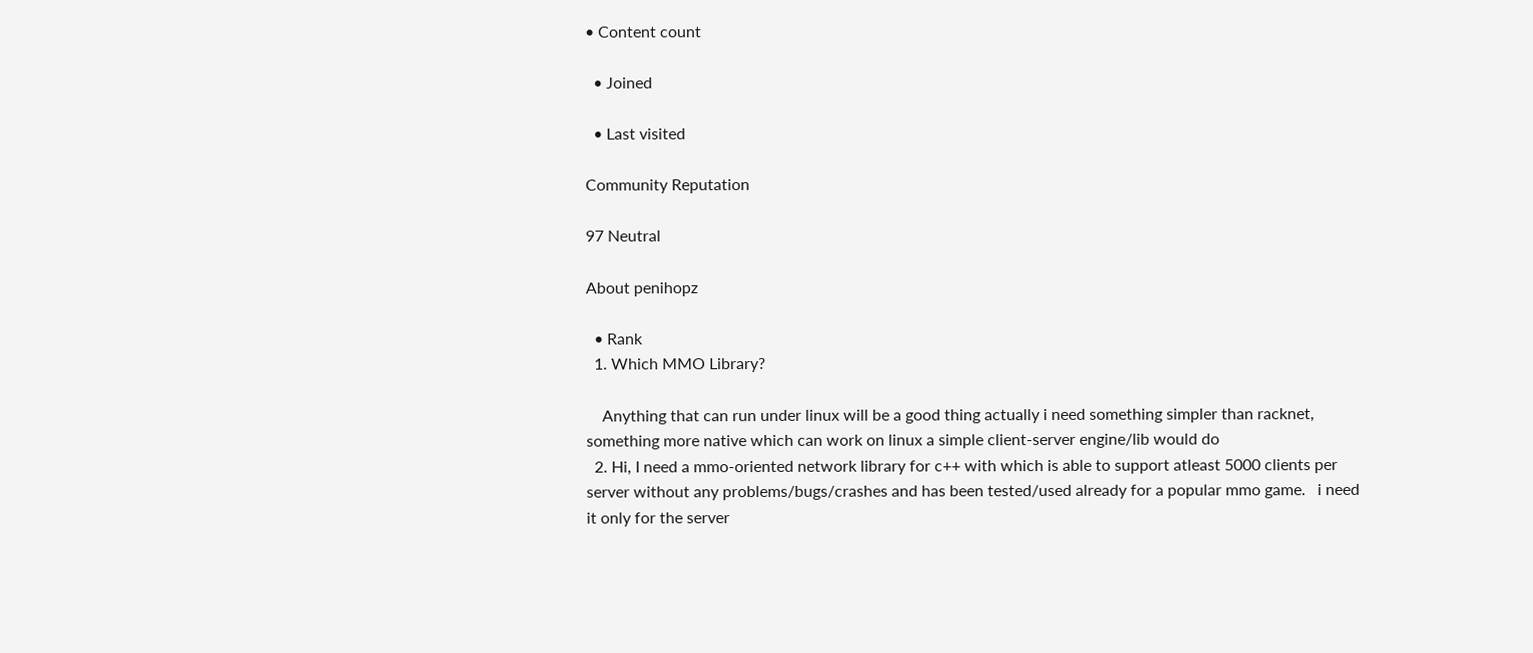• Content count

  • Joined

  • Last visited

Community Reputation

97 Neutral

About penihopz

  • Rank
  1. Which MMO Library?

    Anything that can run under linux will be a good thing actually i need something simpler than racknet, something more native which can work on linux a simple client-server engine/lib would do
  2. Hi, I need a mmo-oriented network library for c++ with which is able to support atleast 5000 clients per server without any problems/bugs/crashes and has been tested/used already for a popular mmo game.   i need it only for the server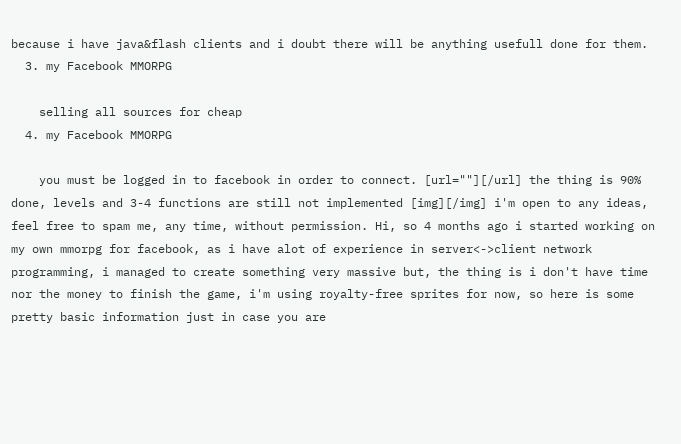because i have java&flash clients and i doubt there will be anything usefull done for them.
  3. my Facebook MMORPG

    selling all sources for cheap
  4. my Facebook MMORPG

    you must be logged in to facebook in order to connect. [url=""][/url] the thing is 90% done, levels and 3-4 functions are still not implemented [img][/img] i'm open to any ideas, feel free to spam me, any time, without permission. Hi, so 4 months ago i started working on my own mmorpg for facebook, as i have alot of experience in server<->client network programming, i managed to create something very massive but, the thing is i don't have time nor the money to finish the game, i'm using royalty-free sprites for now, so here is some pretty basic information just in case you are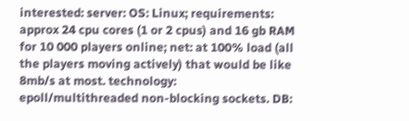interested: server: OS: Linux; requirements: approx 24 cpu cores (1 or 2 cpus) and 16 gb RAM for 10 000 players online; net: at 100% load (all the players moving actively) that would be like 8mb/s at most. technology: epoll/multithreaded non-blocking sockets. DB: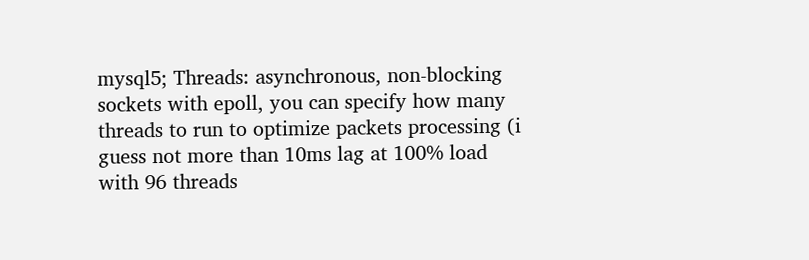mysql5; Threads: asynchronous, non-blocking sockets with epoll, you can specify how many threads to run to optimize packets processing (i guess not more than 10ms lag at 100% load with 96 threads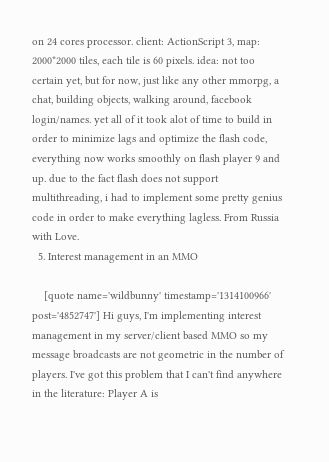on 24 cores processor. client: ActionScript 3, map: 2000*2000 tiles, each tile is 60 pixels. idea: not too certain yet, but for now, just like any other mmorpg, a chat, building objects, walking around, facebook login/names. yet all of it took alot of time to build in order to minimize lags and optimize the flash code, everything now works smoothly on flash player 9 and up. due to the fact flash does not support multithreading, i had to implement some pretty genius code in order to make everything lagless. From Russia with Love.
  5. Interest management in an MMO

    [quote name='wildbunny' timestamp='1314100966' post='4852747'] Hi guys, I'm implementing interest management in my server/client based MMO so my message broadcasts are not geometric in the number of players. I've got this problem that I can't find anywhere in the literature: Player A is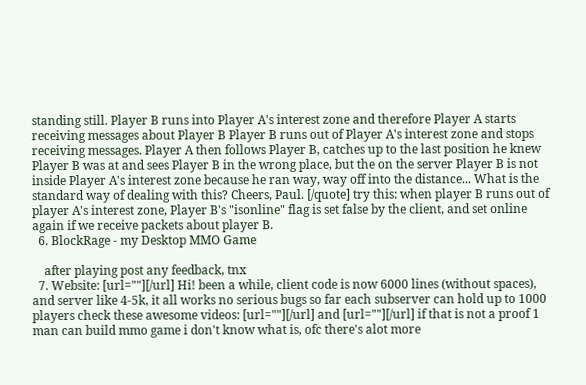standing still. Player B runs into Player A's interest zone and therefore Player A starts receiving messages about Player B Player B runs out of Player A's interest zone and stops receiving messages. Player A then follows Player B, catches up to the last position he knew Player B was at and sees Player B in the wrong place, but the on the server Player B is not inside Player A's interest zone because he ran way, way off into the distance... What is the standard way of dealing with this? Cheers, Paul. [/quote] try this: when player B runs out of player A's interest zone, Player B's "isonline" flag is set false by the client, and set online again if we receive packets about player B.
  6. BlockRage - my Desktop MMO Game

    after playing post any feedback, tnx
  7. Website: [url=""][/url] Hi! been a while, client code is now 6000 lines (without spaces), and server like 4-5k, it all works no serious bugs so far each subserver can hold up to 1000 players check these awesome videos: [url=""][/url] and [url=""][/url] if that is not a proof 1 man can build mmo game i don't know what is, ofc there's alot more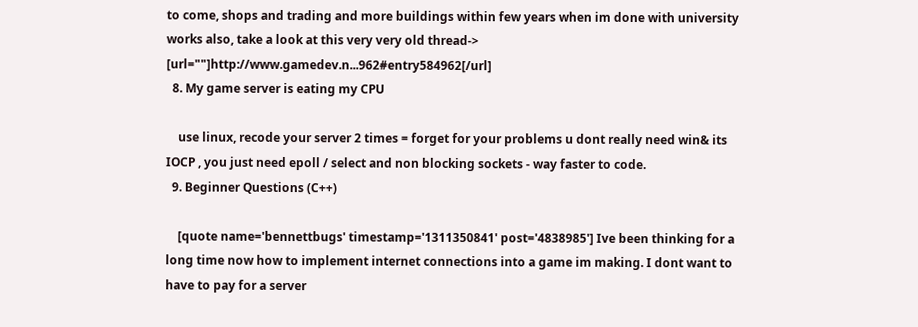to come, shops and trading and more buildings within few years when im done with university works also, take a look at this very very old thread-> [url=""]http://www.gamedev.n...962#entry584962[/url]
  8. My game server is eating my CPU

    use linux, recode your server 2 times = forget for your problems u dont really need win& its IOCP , you just need epoll / select and non blocking sockets - way faster to code.
  9. Beginner Questions (C++)

    [quote name='bennettbugs' timestamp='1311350841' post='4838985'] Ive been thinking for a long time now how to implement internet connections into a game im making. I dont want to have to pay for a server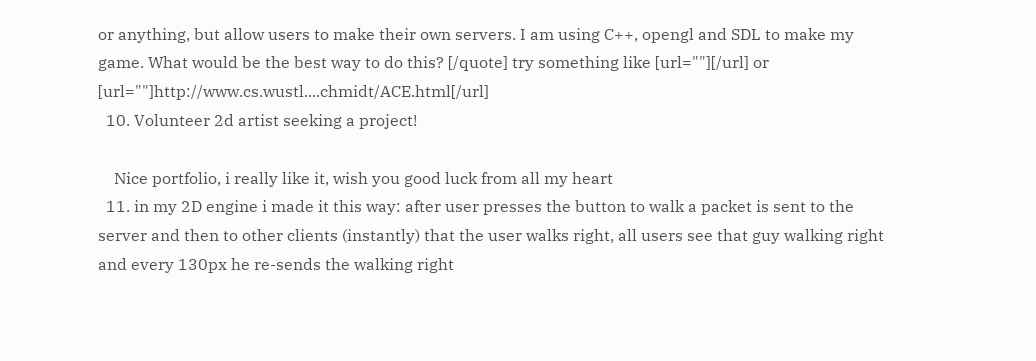or anything, but allow users to make their own servers. I am using C++, opengl and SDL to make my game. What would be the best way to do this? [/quote] try something like [url=""][/url] or [url=""]http://www.cs.wustl....chmidt/ACE.html[/url]
  10. Volunteer 2d artist seeking a project!

    Nice portfolio, i really like it, wish you good luck from all my heart
  11. in my 2D engine i made it this way: after user presses the button to walk a packet is sent to the server and then to other clients (instantly) that the user walks right, all users see that guy walking right and every 130px he re-sends the walking right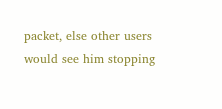packet, else other users would see him stopping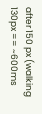after 150 px (walking 130px == ~600ms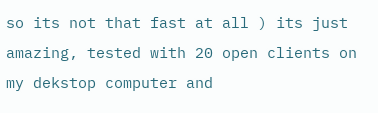so its not that fast at all ) its just amazing, tested with 20 open clients on my dekstop computer and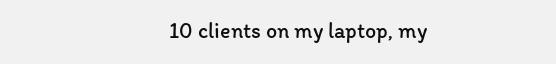10 clients on my laptop, my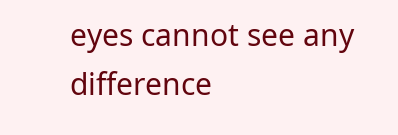eyes cannot see any difference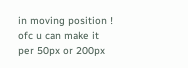in moving position ! ofc u can make it per 50px or 200px